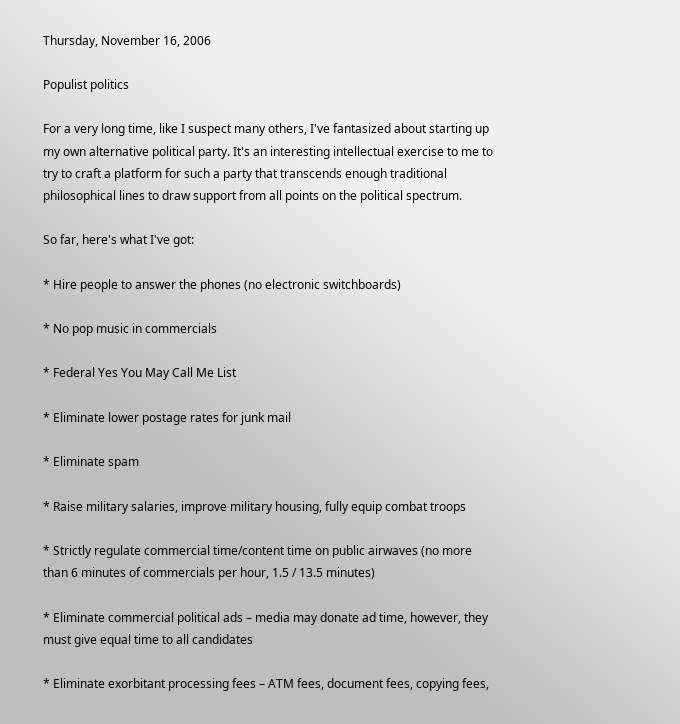Thursday, November 16, 2006

Populist politics

For a very long time, like I suspect many others, I've fantasized about starting up my own alternative political party. It's an interesting intellectual exercise to me to try to craft a platform for such a party that transcends enough traditional philosophical lines to draw support from all points on the political spectrum.

So far, here's what I've got:

* Hire people to answer the phones (no electronic switchboards)

* No pop music in commercials

* Federal Yes You May Call Me List

* Eliminate lower postage rates for junk mail

* Eliminate spam

* Raise military salaries, improve military housing, fully equip combat troops

* Strictly regulate commercial time/content time on public airwaves (no more than 6 minutes of commercials per hour, 1.5 / 13.5 minutes)

* Eliminate commercial political ads – media may donate ad time, however, they must give equal time to all candidates

* Eliminate exorbitant processing fees – ATM fees, document fees, copying fees,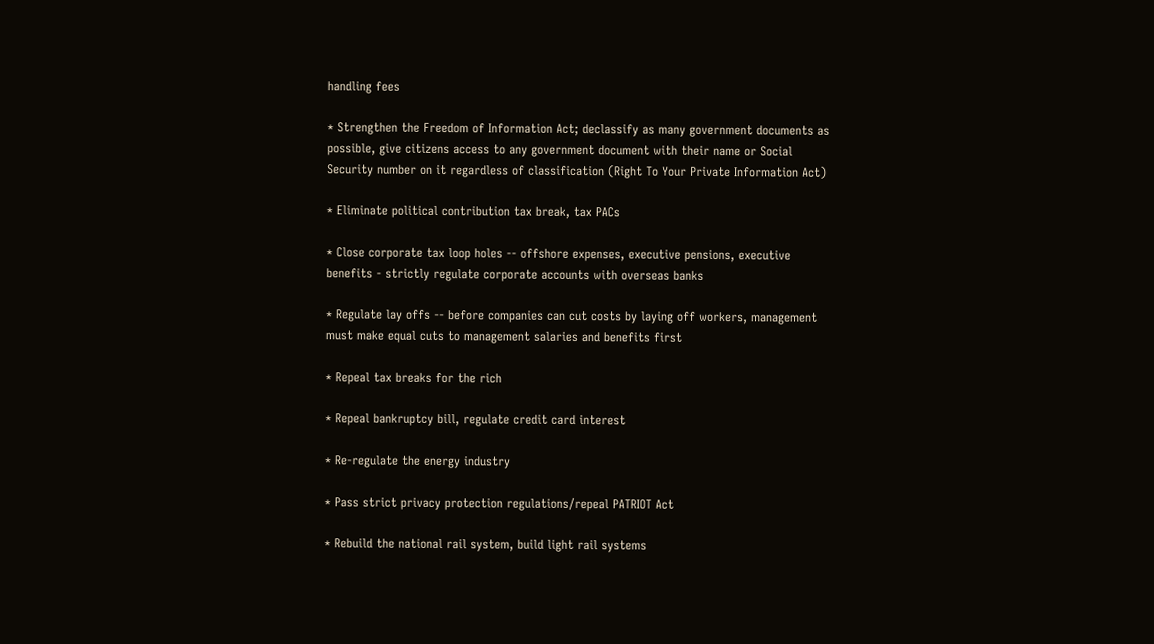handling fees

* Strengthen the Freedom of Information Act; declassify as many government documents as possible, give citizens access to any government document with their name or Social Security number on it regardless of classification (Right To Your Private Information Act)

* Eliminate political contribution tax break, tax PACs

* Close corporate tax loop holes -- offshore expenses, executive pensions, executive benefits - strictly regulate corporate accounts with overseas banks

* Regulate lay offs -- before companies can cut costs by laying off workers, management must make equal cuts to management salaries and benefits first

* Repeal tax breaks for the rich

* Repeal bankruptcy bill, regulate credit card interest

* Re-regulate the energy industry

* Pass strict privacy protection regulations/repeal PATRIOT Act

* Rebuild the national rail system, build light rail systems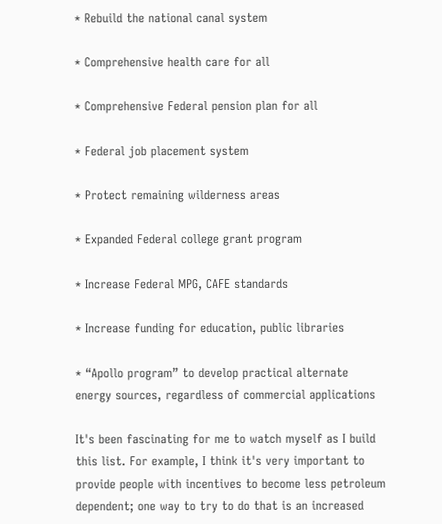* Rebuild the national canal system

* Comprehensive health care for all

* Comprehensive Federal pension plan for all

* Federal job placement system

* Protect remaining wilderness areas

* Expanded Federal college grant program

* Increase Federal MPG, CAFE standards

* Increase funding for education, public libraries

* “Apollo program” to develop practical alternate energy sources, regardless of commercial applications

It's been fascinating for me to watch myself as I build this list. For example, I think it's very important to provide people with incentives to become less petroleum dependent; one way to try to do that is an increased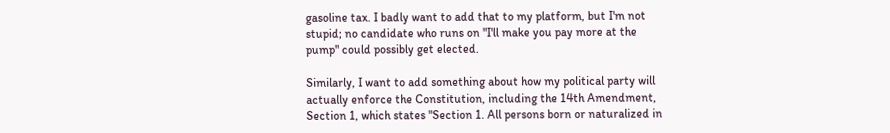gasoline tax. I badly want to add that to my platform, but I'm not stupid; no candidate who runs on "I'll make you pay more at the pump" could possibly get elected.

Similarly, I want to add something about how my political party will actually enforce the Constitution, including the 14th Amendment, Section 1, which states "Section 1. All persons born or naturalized in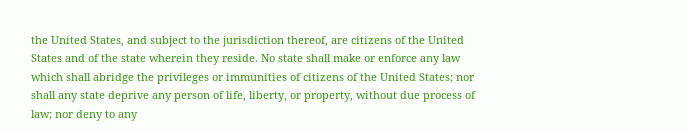the United States, and subject to the jurisdiction thereof, are citizens of the United States and of the state wherein they reside. No state shall make or enforce any law which shall abridge the privileges or immunities of citizens of the United States; nor shall any state deprive any person of life, liberty, or property, without due process of law; nor deny to any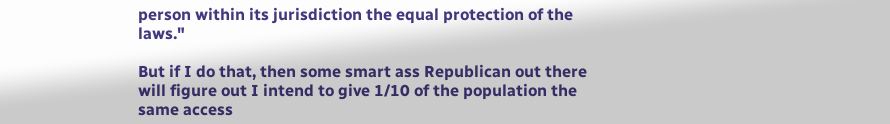person within its jurisdiction the equal protection of the laws."

But if I do that, then some smart ass Republican out there will figure out I intend to give 1/10 of the population the same access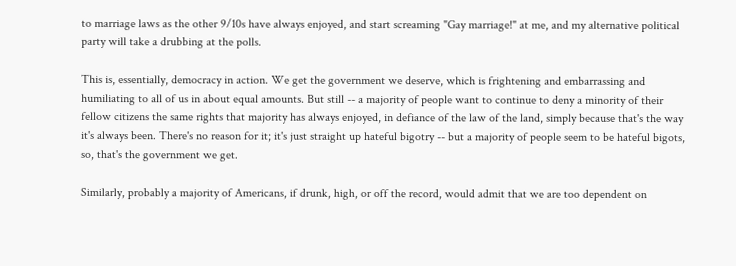to marriage laws as the other 9/10s have always enjoyed, and start screaming "Gay marriage!" at me, and my alternative political party will take a drubbing at the polls.

This is, essentially, democracy in action. We get the government we deserve, which is frightening and embarrassing and humiliating to all of us in about equal amounts. But still -- a majority of people want to continue to deny a minority of their fellow citizens the same rights that majority has always enjoyed, in defiance of the law of the land, simply because that's the way it's always been. There's no reason for it; it's just straight up hateful bigotry -- but a majority of people seem to be hateful bigots, so, that's the government we get.

Similarly, probably a majority of Americans, if drunk, high, or off the record, would admit that we are too dependent on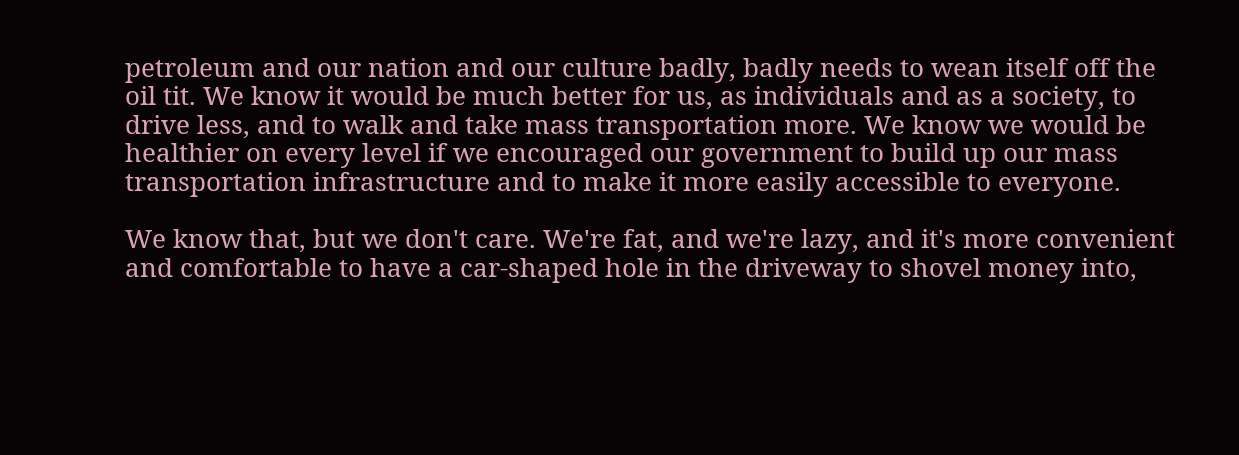petroleum and our nation and our culture badly, badly needs to wean itself off the oil tit. We know it would be much better for us, as individuals and as a society, to drive less, and to walk and take mass transportation more. We know we would be healthier on every level if we encouraged our government to build up our mass transportation infrastructure and to make it more easily accessible to everyone.

We know that, but we don't care. We're fat, and we're lazy, and it's more convenient and comfortable to have a car-shaped hole in the driveway to shovel money into,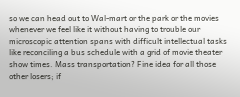so we can head out to Wal-mart or the park or the movies whenever we feel like it without having to trouble our microscopic attention spans with difficult intellectual tasks like reconciling a bus schedule with a grid of movie theater show times. Mass transportation? Fine idea for all those other losers; if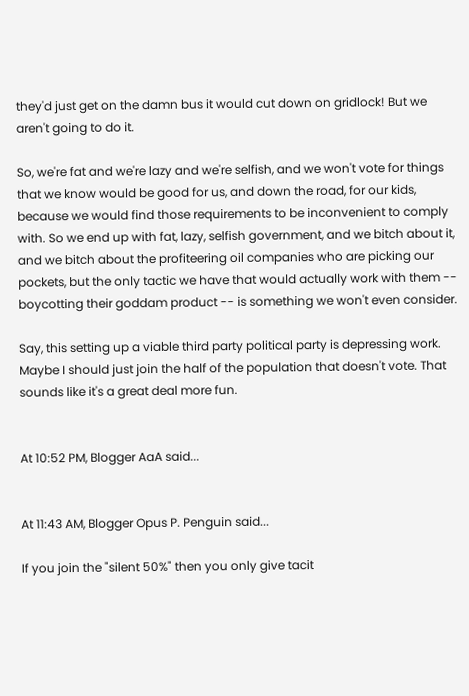they'd just get on the damn bus it would cut down on gridlock! But we aren't going to do it.

So, we're fat and we're lazy and we're selfish, and we won't vote for things that we know would be good for us, and down the road, for our kids, because we would find those requirements to be inconvenient to comply with. So we end up with fat, lazy, selfish government, and we bitch about it, and we bitch about the profiteering oil companies who are picking our pockets, but the only tactic we have that would actually work with them -- boycotting their goddam product -- is something we won't even consider.

Say, this setting up a viable third party political party is depressing work. Maybe I should just join the half of the population that doesn't vote. That sounds like it's a great deal more fun.


At 10:52 PM, Blogger AaA said...


At 11:43 AM, Blogger Opus P. Penguin said...

If you join the "silent 50%" then you only give tacit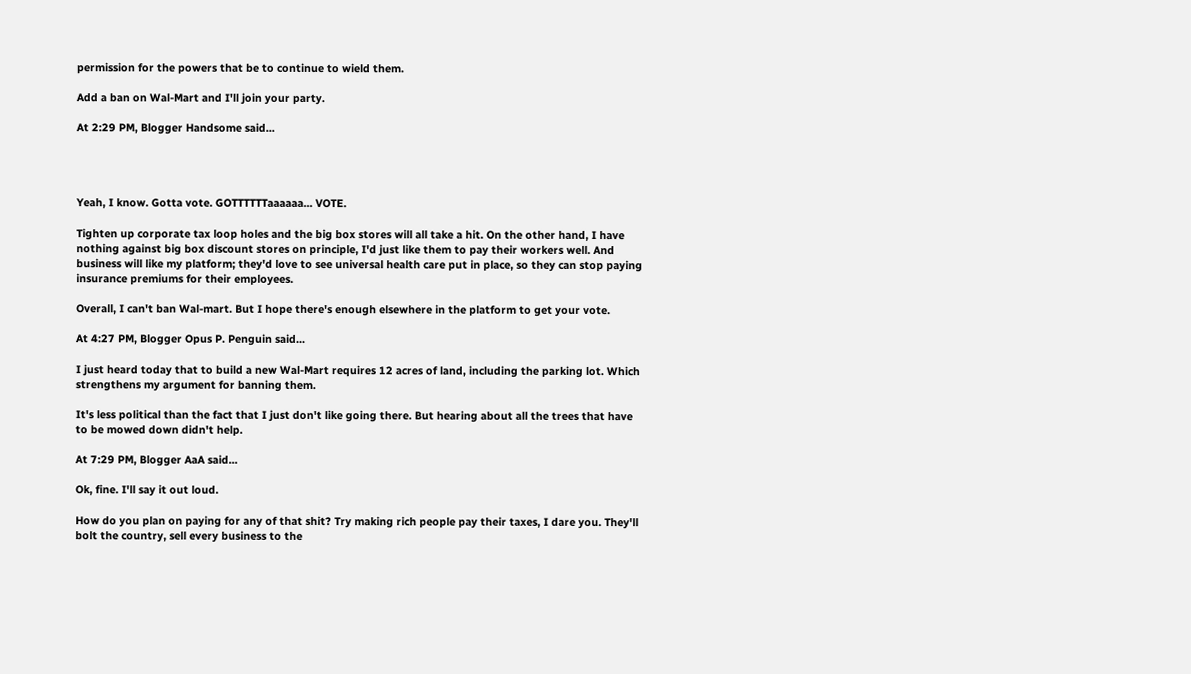permission for the powers that be to continue to wield them.

Add a ban on Wal-Mart and I'll join your party.

At 2:29 PM, Blogger Handsome said...




Yeah, I know. Gotta vote. GOTTTTTTaaaaaa... VOTE.

Tighten up corporate tax loop holes and the big box stores will all take a hit. On the other hand, I have nothing against big box discount stores on principle, I'd just like them to pay their workers well. And business will like my platform; they'd love to see universal health care put in place, so they can stop paying insurance premiums for their employees.

Overall, I can't ban Wal-mart. But I hope there's enough elsewhere in the platform to get your vote.

At 4:27 PM, Blogger Opus P. Penguin said...

I just heard today that to build a new Wal-Mart requires 12 acres of land, including the parking lot. Which strengthens my argument for banning them.

It's less political than the fact that I just don't like going there. But hearing about all the trees that have to be mowed down didn't help.

At 7:29 PM, Blogger AaA said...

Ok, fine. I'll say it out loud.

How do you plan on paying for any of that shit? Try making rich people pay their taxes, I dare you. They'll bolt the country, sell every business to the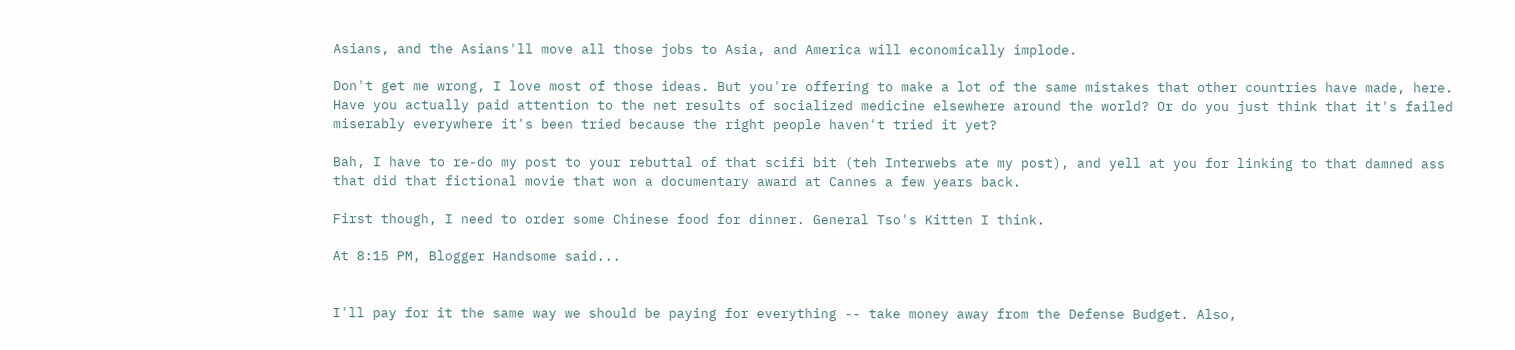Asians, and the Asians'll move all those jobs to Asia, and America will economically implode.

Don't get me wrong, I love most of those ideas. But you're offering to make a lot of the same mistakes that other countries have made, here. Have you actually paid attention to the net results of socialized medicine elsewhere around the world? Or do you just think that it's failed miserably everywhere it's been tried because the right people haven't tried it yet?

Bah, I have to re-do my post to your rebuttal of that scifi bit (teh Interwebs ate my post), and yell at you for linking to that damned ass that did that fictional movie that won a documentary award at Cannes a few years back.

First though, I need to order some Chinese food for dinner. General Tso's Kitten I think.

At 8:15 PM, Blogger Handsome said...


I'll pay for it the same way we should be paying for everything -- take money away from the Defense Budget. Also,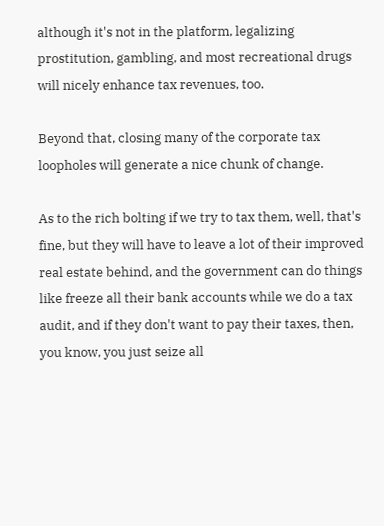although it's not in the platform, legalizing prostitution, gambling, and most recreational drugs will nicely enhance tax revenues, too.

Beyond that, closing many of the corporate tax loopholes will generate a nice chunk of change.

As to the rich bolting if we try to tax them, well, that's fine, but they will have to leave a lot of their improved real estate behind, and the government can do things like freeze all their bank accounts while we do a tax audit, and if they don't want to pay their taxes, then, you know, you just seize all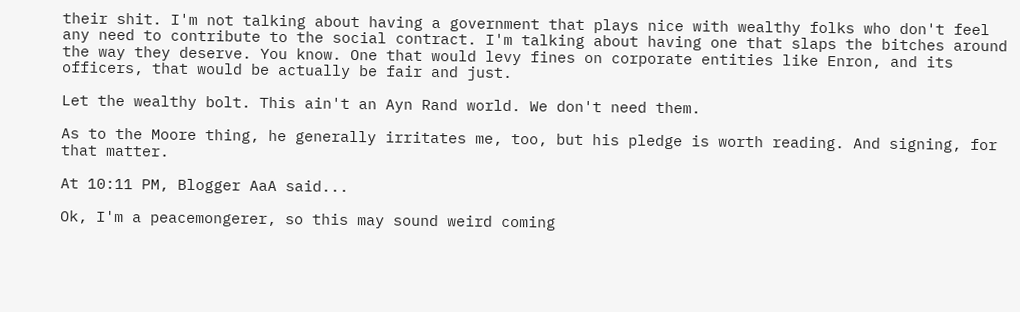their shit. I'm not talking about having a government that plays nice with wealthy folks who don't feel any need to contribute to the social contract. I'm talking about having one that slaps the bitches around the way they deserve. You know. One that would levy fines on corporate entities like Enron, and its officers, that would be actually be fair and just.

Let the wealthy bolt. This ain't an Ayn Rand world. We don't need them.

As to the Moore thing, he generally irritates me, too, but his pledge is worth reading. And signing, for that matter.

At 10:11 PM, Blogger AaA said...

Ok, I'm a peacemongerer, so this may sound weird coming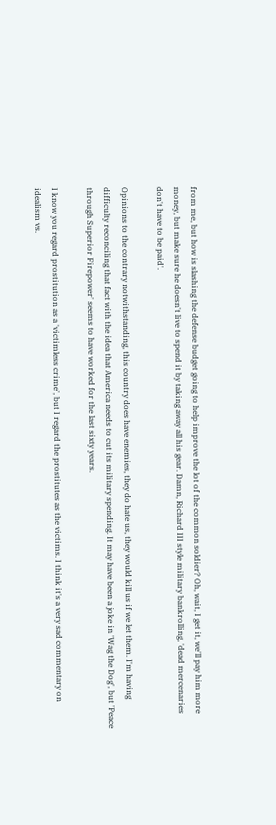from me, but how is slashing the defense budget going to help improve the lot of the common soldier? Oh, wait, I get it, we'll pay him more money, but make sure he doesn't live to spend it by taking away all his gear. Damn, Richard III style military bankrolling, 'dead mercenaries don't have to be paid'.

Opinions to the contrary notwithstanding, this country does have enemies, they do hate us, they would kill us if we let them. I'm having difficulty reconciling that fact with the idea that America needs to cut its military spending. It may have been a joke in 'Wag the Dog', but 'Peace through Superior Firepower' seems to have worked for the last sixty years.

I know you regard prostitution as a 'victimless crime', but I regard the prostitutes as the victims. I think it's a very sad commentary on idealism vs.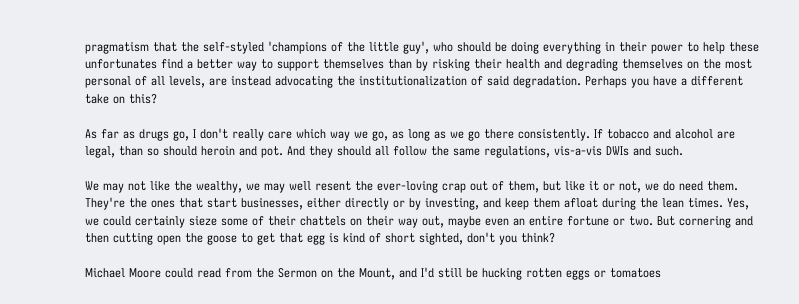pragmatism that the self-styled 'champions of the little guy', who should be doing everything in their power to help these unfortunates find a better way to support themselves than by risking their health and degrading themselves on the most personal of all levels, are instead advocating the institutionalization of said degradation. Perhaps you have a different take on this?

As far as drugs go, I don't really care which way we go, as long as we go there consistently. If tobacco and alcohol are legal, than so should heroin and pot. And they should all follow the same regulations, vis-a-vis DWIs and such.

We may not like the wealthy, we may well resent the ever-loving crap out of them, but like it or not, we do need them. They're the ones that start businesses, either directly or by investing, and keep them afloat during the lean times. Yes, we could certainly sieze some of their chattels on their way out, maybe even an entire fortune or two. But cornering and then cutting open the goose to get that egg is kind of short sighted, don't you think?

Michael Moore could read from the Sermon on the Mount, and I'd still be hucking rotten eggs or tomatoes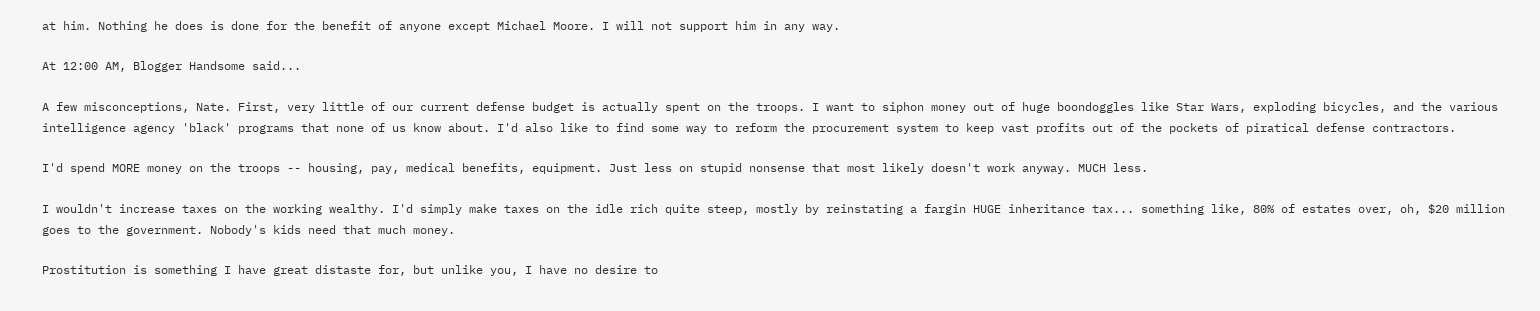at him. Nothing he does is done for the benefit of anyone except Michael Moore. I will not support him in any way.

At 12:00 AM, Blogger Handsome said...

A few misconceptions, Nate. First, very little of our current defense budget is actually spent on the troops. I want to siphon money out of huge boondoggles like Star Wars, exploding bicycles, and the various intelligence agency 'black' programs that none of us know about. I'd also like to find some way to reform the procurement system to keep vast profits out of the pockets of piratical defense contractors.

I'd spend MORE money on the troops -- housing, pay, medical benefits, equipment. Just less on stupid nonsense that most likely doesn't work anyway. MUCH less.

I wouldn't increase taxes on the working wealthy. I'd simply make taxes on the idle rich quite steep, mostly by reinstating a fargin HUGE inheritance tax... something like, 80% of estates over, oh, $20 million goes to the government. Nobody's kids need that much money.

Prostitution is something I have great distaste for, but unlike you, I have no desire to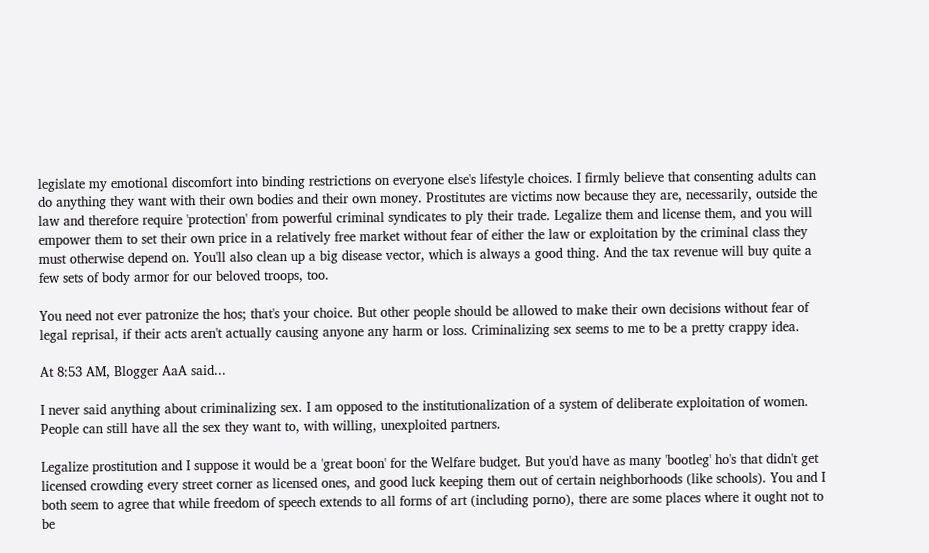legislate my emotional discomfort into binding restrictions on everyone else's lifestyle choices. I firmly believe that consenting adults can do anything they want with their own bodies and their own money. Prostitutes are victims now because they are, necessarily, outside the law and therefore require 'protection' from powerful criminal syndicates to ply their trade. Legalize them and license them, and you will empower them to set their own price in a relatively free market without fear of either the law or exploitation by the criminal class they must otherwise depend on. You'll also clean up a big disease vector, which is always a good thing. And the tax revenue will buy quite a few sets of body armor for our beloved troops, too.

You need not ever patronize the hos; that's your choice. But other people should be allowed to make their own decisions without fear of legal reprisal, if their acts aren't actually causing anyone any harm or loss. Criminalizing sex seems to me to be a pretty crappy idea.

At 8:53 AM, Blogger AaA said...

I never said anything about criminalizing sex. I am opposed to the institutionalization of a system of deliberate exploitation of women. People can still have all the sex they want to, with willing, unexploited partners.

Legalize prostitution and I suppose it would be a 'great boon' for the Welfare budget. But you'd have as many 'bootleg' ho's that didn't get licensed crowding every street corner as licensed ones, and good luck keeping them out of certain neighborhoods (like schools). You and I both seem to agree that while freedom of speech extends to all forms of art (including porno), there are some places where it ought not to be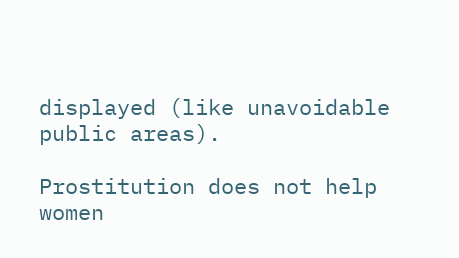displayed (like unavoidable public areas).

Prostitution does not help women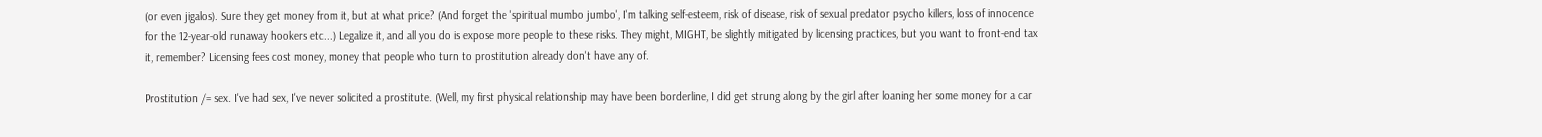(or even jigalos). Sure they get money from it, but at what price? (And forget the 'spiritual mumbo jumbo', I'm talking self-esteem, risk of disease, risk of sexual predator psycho killers, loss of innocence for the 12-year-old runaway hookers etc...) Legalize it, and all you do is expose more people to these risks. They might, MIGHT, be slightly mitigated by licensing practices, but you want to front-end tax it, remember? Licensing fees cost money, money that people who turn to prostitution already don't have any of.

Prostitution /= sex. I've had sex, I've never solicited a prostitute. (Well, my first physical relationship may have been borderline, I did get strung along by the girl after loaning her some money for a car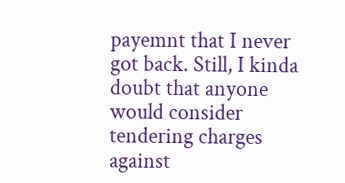payemnt that I never got back. Still, I kinda doubt that anyone would consider tendering charges against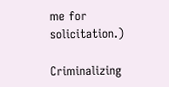me for solicitation.)

Criminalizing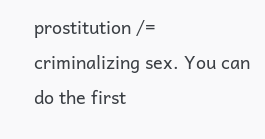prostitution /= criminalizing sex. You can do the first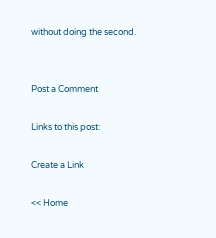without doing the second.


Post a Comment

Links to this post:

Create a Link

<< Home